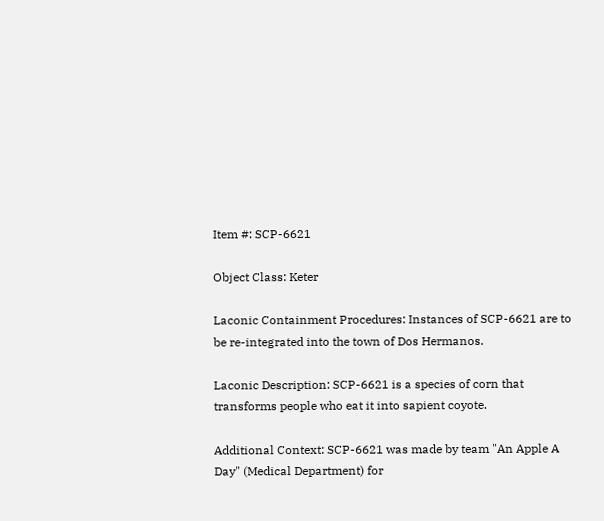Item #: SCP-6621

Object Class: Keter

Laconic Containment Procedures: Instances of SCP-6621 are to be re-integrated into the town of Dos Hermanos.

Laconic Description: SCP-6621 is a species of corn that transforms people who eat it into sapient coyote.

Additional Context: SCP-6621 was made by team "An Apple A Day" (Medical Department) for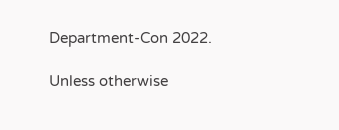Department-Con 2022.

Unless otherwise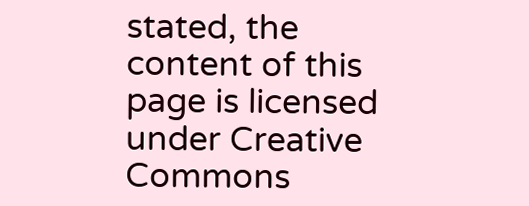stated, the content of this page is licensed under Creative Commons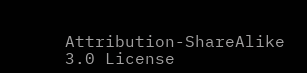Attribution-ShareAlike 3.0 License